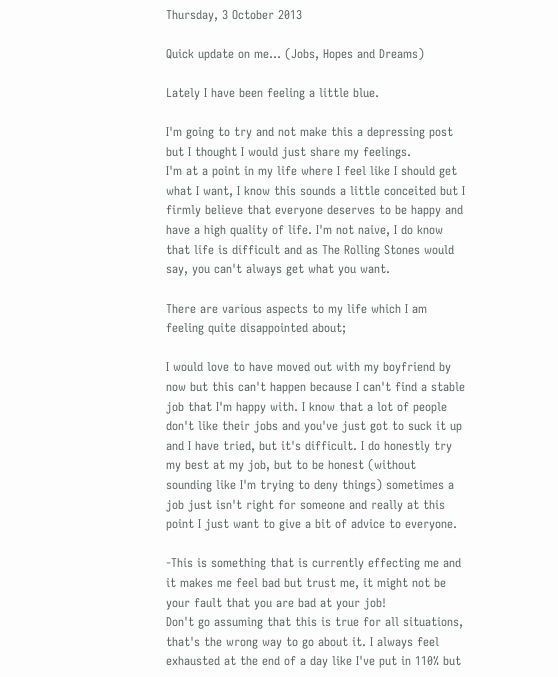Thursday, 3 October 2013

Quick update on me... (Jobs, Hopes and Dreams)

Lately I have been feeling a little blue.

I'm going to try and not make this a depressing post but I thought I would just share my feelings.
I'm at a point in my life where I feel like I should get what I want, I know this sounds a little conceited but I firmly believe that everyone deserves to be happy and have a high quality of life. I'm not naive, I do know that life is difficult and as The Rolling Stones would say, you can't always get what you want.

There are various aspects to my life which I am feeling quite disappointed about;

I would love to have moved out with my boyfriend by now but this can't happen because I can't find a stable job that I'm happy with. I know that a lot of people don't like their jobs and you've just got to suck it up and I have tried, but it's difficult. I do honestly try my best at my job, but to be honest (without sounding like I'm trying to deny things) sometimes a job just isn't right for someone and really at this point I just want to give a bit of advice to everyone.

-This is something that is currently effecting me and it makes me feel bad but trust me, it might not be your fault that you are bad at your job!
Don't go assuming that this is true for all situations, that's the wrong way to go about it. I always feel exhausted at the end of a day like I've put in 110% but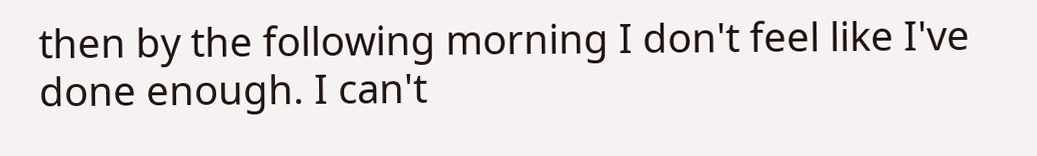then by the following morning I don't feel like I've done enough. I can't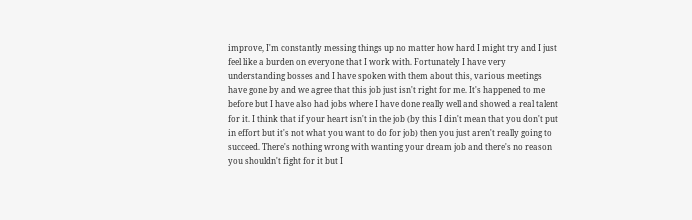improve, I'm constantly messing things up no matter how hard I might try and I just feel like a burden on everyone that I work with. Fortunately I have very understanding bosses and I have spoken with them about this, various meetings have gone by and we agree that this job just isn't right for me. It's happened to me before but I have also had jobs where I have done really well and showed a real talent for it. I think that if your heart isn't in the job (by this I din't mean that you don't put in effort but it's not what you want to do for job) then you just aren't really going to succeed. There's nothing wrong with wanting your dream job and there's no reason you shouldn't fight for it but I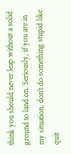think you should never leap without a solid ground to land on. Seriously, if you are in my situation, don't do something stupid like quit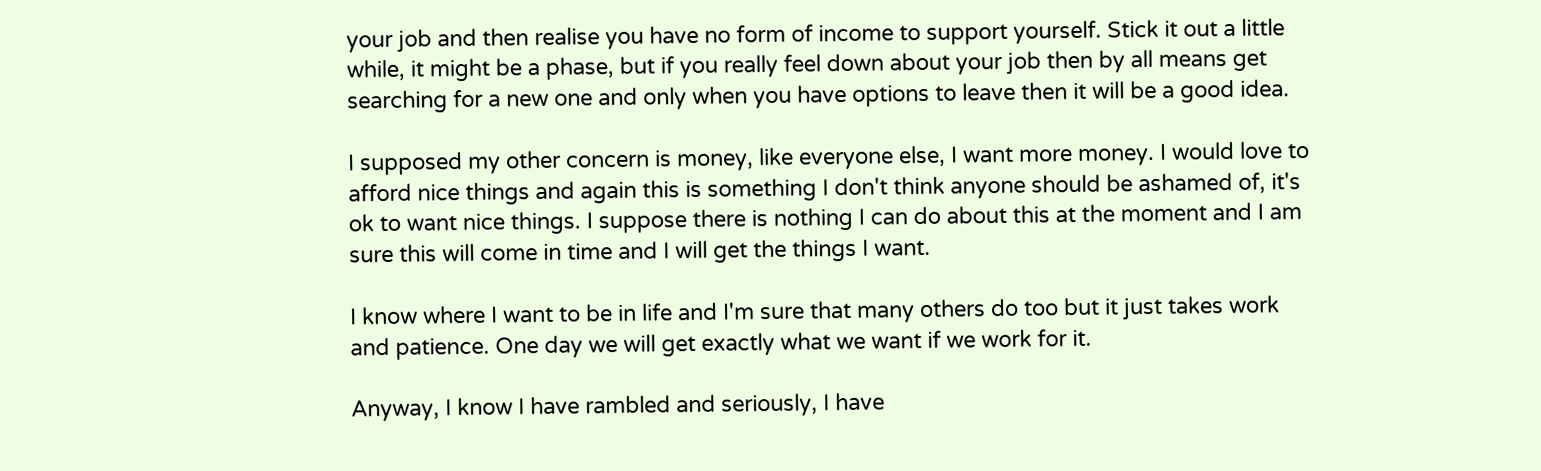your job and then realise you have no form of income to support yourself. Stick it out a little while, it might be a phase, but if you really feel down about your job then by all means get searching for a new one and only when you have options to leave then it will be a good idea.

I supposed my other concern is money, like everyone else, I want more money. I would love to afford nice things and again this is something I don't think anyone should be ashamed of, it's ok to want nice things. I suppose there is nothing I can do about this at the moment and I am sure this will come in time and I will get the things I want.

I know where I want to be in life and I'm sure that many others do too but it just takes work and patience. One day we will get exactly what we want if we work for it.

Anyway, I know I have rambled and seriously, I have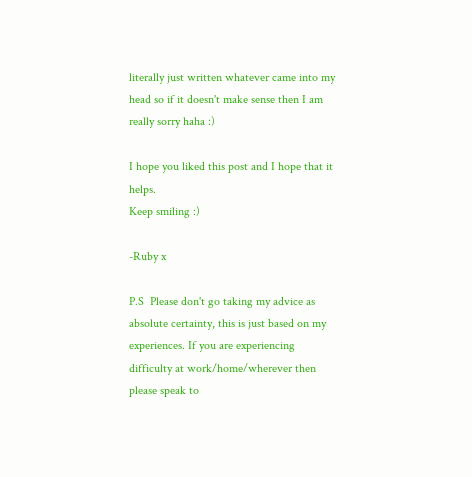literally just written whatever came into my head so if it doesn't make sense then I am really sorry haha :)

I hope you liked this post and I hope that it helps.
Keep smiling :)

-Ruby x

P.S  Please don't go taking my advice as absolute certainty, this is just based on my experiences. If you are experiencing difficulty at work/home/wherever then please speak to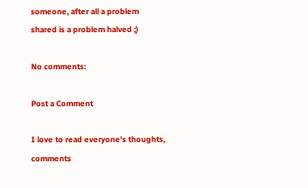someone, after all a problem shared is a problem halved ;)

No comments:

Post a Comment

I love to read everyone's thoughts, comments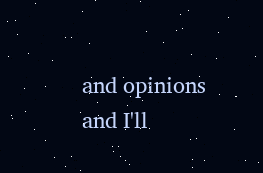and opinions and I'll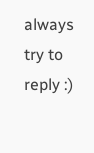always try to reply :)